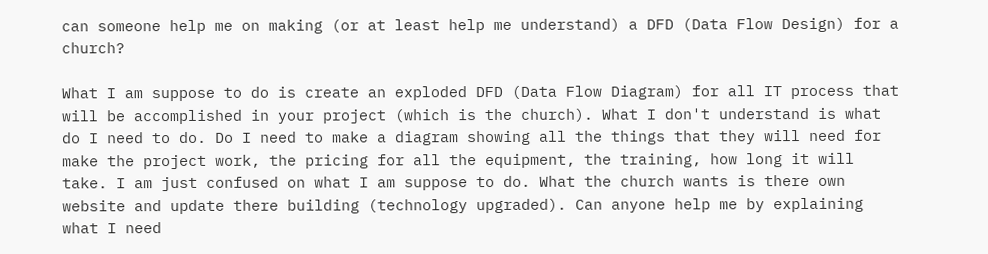can someone help me on making (or at least help me understand) a DFD (Data Flow Design) for a church?

What I am suppose to do is create an exploded DFD (Data Flow Diagram) for all IT process that will be accomplished in your project (which is the church). What I don't understand is what do I need to do. Do I need to make a diagram showing all the things that they will need for make the project work, the pricing for all the equipment, the training, how long it will take. I am just confused on what I am suppose to do. What the church wants is there own website and update there building (technology upgraded). Can anyone help me by explaining what I need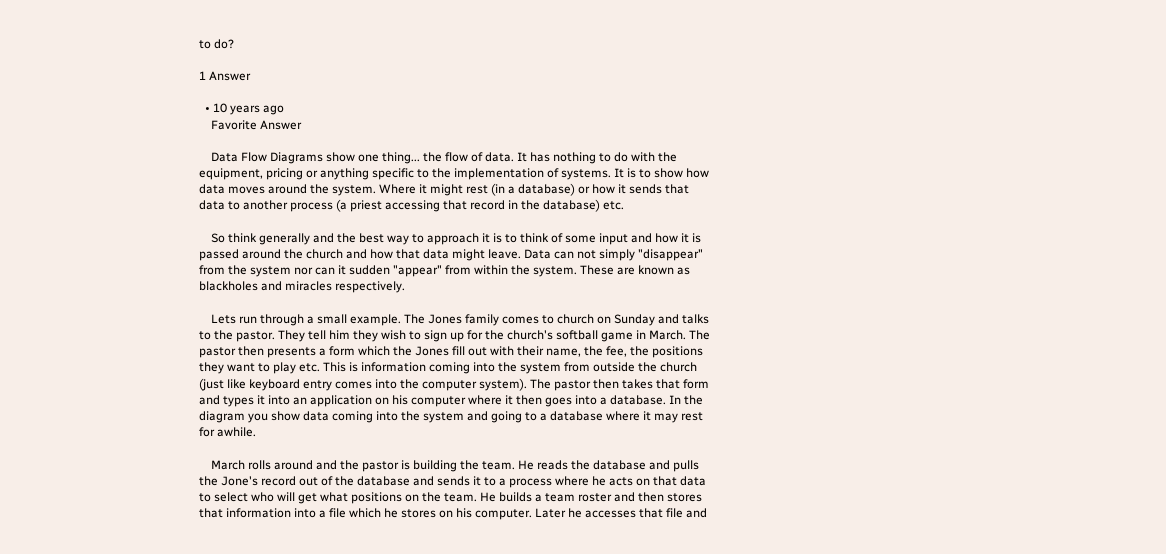to do?

1 Answer

  • 10 years ago
    Favorite Answer

    Data Flow Diagrams show one thing... the flow of data. It has nothing to do with the equipment, pricing or anything specific to the implementation of systems. It is to show how data moves around the system. Where it might rest (in a database) or how it sends that data to another process (a priest accessing that record in the database) etc.

    So think generally and the best way to approach it is to think of some input and how it is passed around the church and how that data might leave. Data can not simply "disappear" from the system nor can it sudden "appear" from within the system. These are known as blackholes and miracles respectively.

    Lets run through a small example. The Jones family comes to church on Sunday and talks to the pastor. They tell him they wish to sign up for the church's softball game in March. The pastor then presents a form which the Jones fill out with their name, the fee, the positions they want to play etc. This is information coming into the system from outside the church (just like keyboard entry comes into the computer system). The pastor then takes that form and types it into an application on his computer where it then goes into a database. In the diagram you show data coming into the system and going to a database where it may rest for awhile.

    March rolls around and the pastor is building the team. He reads the database and pulls the Jone's record out of the database and sends it to a process where he acts on that data to select who will get what positions on the team. He builds a team roster and then stores that information into a file which he stores on his computer. Later he accesses that file and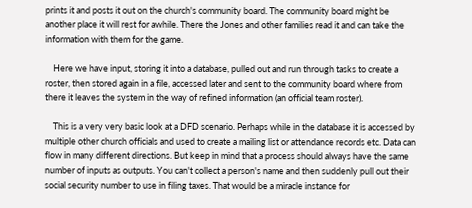prints it and posts it out on the church's community board. The community board might be another place it will rest for awhile. There the Jones and other families read it and can take the information with them for the game.

    Here we have input, storing it into a database, pulled out and run through tasks to create a roster, then stored again in a file, accessed later and sent to the community board where from there it leaves the system in the way of refined information (an official team roster).

    This is a very very basic look at a DFD scenario. Perhaps while in the database it is accessed by multiple other church officials and used to create a mailing list or attendance records etc. Data can flow in many different directions. But keep in mind that a process should always have the same number of inputs as outputs. You can't collect a person's name and then suddenly pull out their social security number to use in filing taxes. That would be a miracle instance for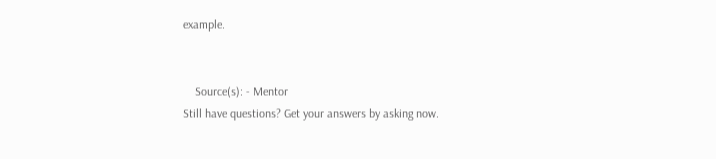example.


    Source(s): - Mentor
Still have questions? Get your answers by asking now.